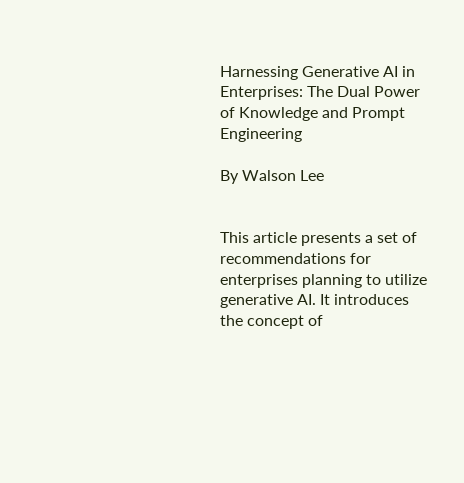Harnessing Generative AI in Enterprises: The Dual Power of Knowledge and Prompt Engineering

By Walson Lee


This article presents a set of recommendations for enterprises planning to utilize generative AI. It introduces the concept of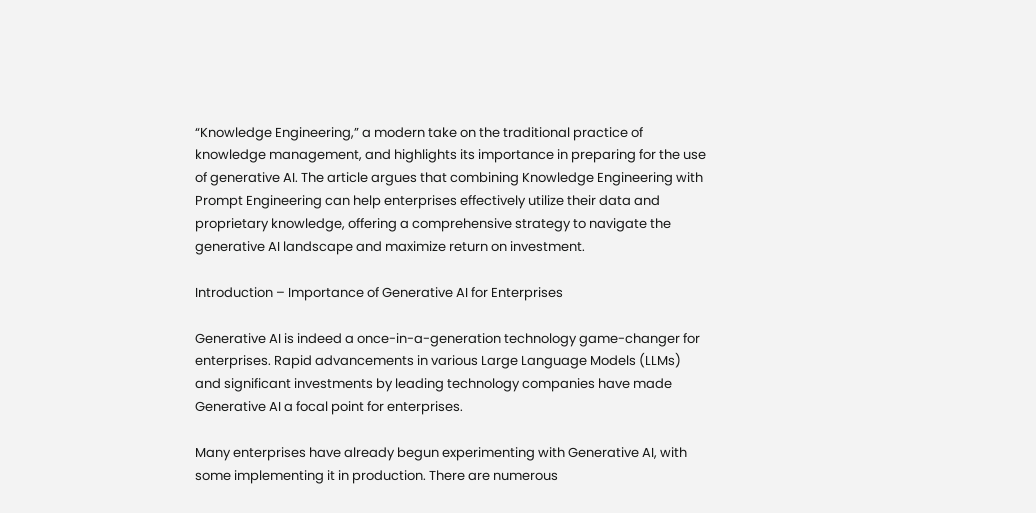“Knowledge Engineering,” a modern take on the traditional practice of knowledge management, and highlights its importance in preparing for the use of generative AI. The article argues that combining Knowledge Engineering with Prompt Engineering can help enterprises effectively utilize their data and proprietary knowledge, offering a comprehensive strategy to navigate the generative AI landscape and maximize return on investment.

Introduction – Importance of Generative AI for Enterprises

Generative AI is indeed a once-in-a-generation technology game-changer for enterprises. Rapid advancements in various Large Language Models (LLMs) and significant investments by leading technology companies have made Generative AI a focal point for enterprises.

Many enterprises have already begun experimenting with Generative AI, with some implementing it in production. There are numerous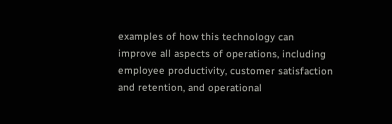examples of how this technology can improve all aspects of operations, including employee productivity, customer satisfaction and retention, and operational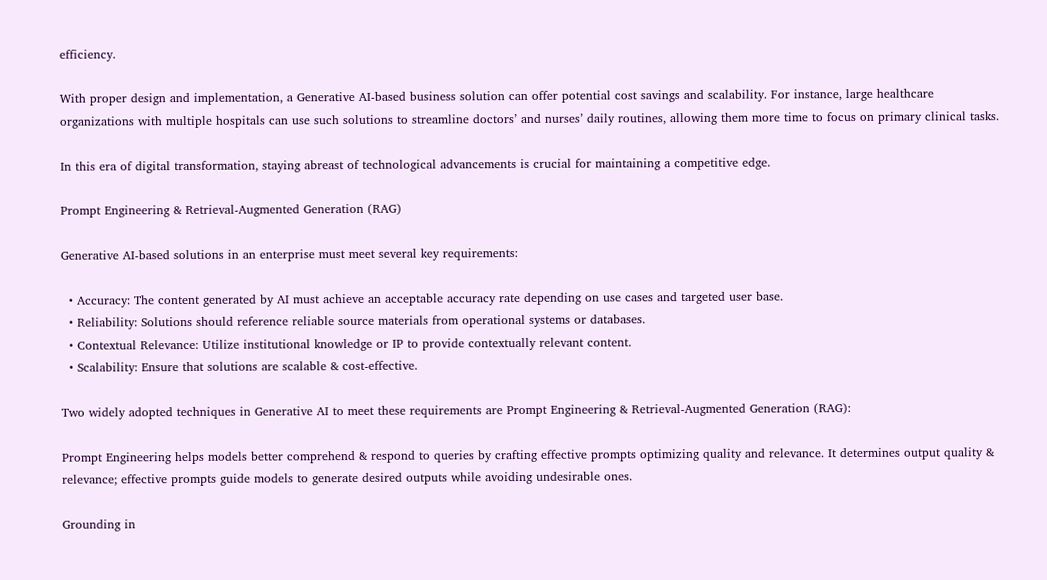efficiency.

With proper design and implementation, a Generative AI-based business solution can offer potential cost savings and scalability. For instance, large healthcare organizations with multiple hospitals can use such solutions to streamline doctors’ and nurses’ daily routines, allowing them more time to focus on primary clinical tasks.

In this era of digital transformation, staying abreast of technological advancements is crucial for maintaining a competitive edge.

Prompt Engineering & Retrieval-Augmented Generation (RAG)

Generative AI-based solutions in an enterprise must meet several key requirements:

  • Accuracy: The content generated by AI must achieve an acceptable accuracy rate depending on use cases and targeted user base.
  • Reliability: Solutions should reference reliable source materials from operational systems or databases.
  • Contextual Relevance: Utilize institutional knowledge or IP to provide contextually relevant content.
  • Scalability: Ensure that solutions are scalable & cost-effective.

Two widely adopted techniques in Generative AI to meet these requirements are Prompt Engineering & Retrieval-Augmented Generation (RAG):

Prompt Engineering helps models better comprehend & respond to queries by crafting effective prompts optimizing quality and relevance. It determines output quality & relevance; effective prompts guide models to generate desired outputs while avoiding undesirable ones.

Grounding in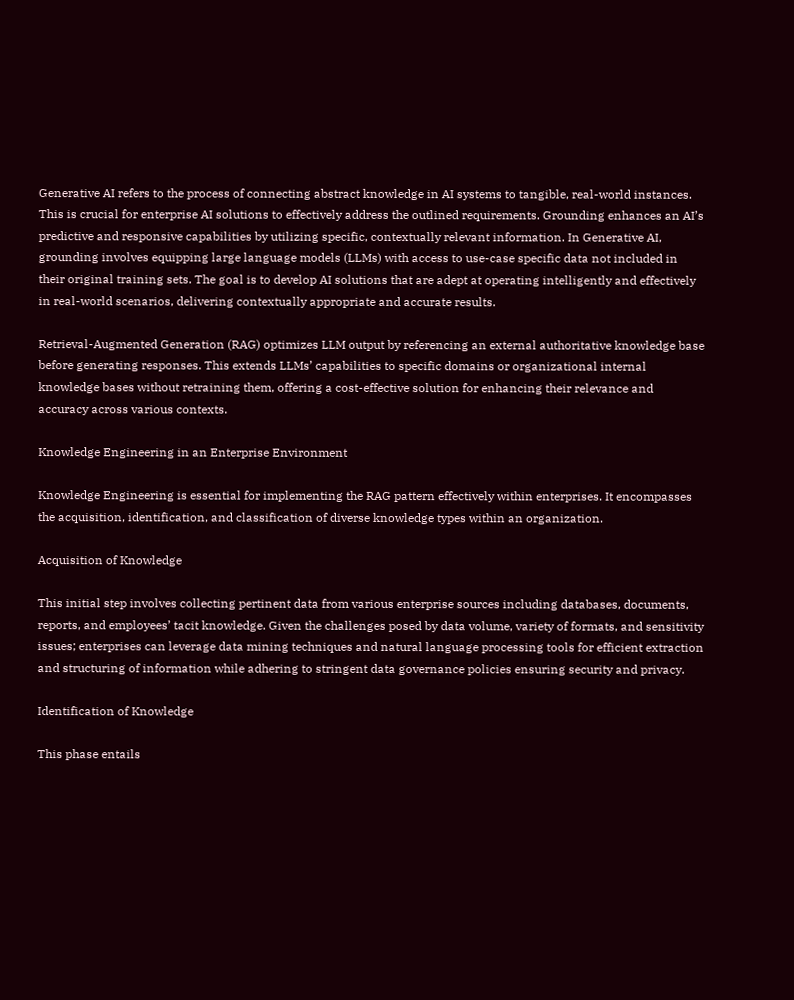Generative AI refers to the process of connecting abstract knowledge in AI systems to tangible, real-world instances. This is crucial for enterprise AI solutions to effectively address the outlined requirements. Grounding enhances an AI’s predictive and responsive capabilities by utilizing specific, contextually relevant information. In Generative AI, grounding involves equipping large language models (LLMs) with access to use-case specific data not included in their original training sets. The goal is to develop AI solutions that are adept at operating intelligently and effectively in real-world scenarios, delivering contextually appropriate and accurate results.

Retrieval-Augmented Generation (RAG) optimizes LLM output by referencing an external authoritative knowledge base before generating responses. This extends LLMs’ capabilities to specific domains or organizational internal knowledge bases without retraining them, offering a cost-effective solution for enhancing their relevance and accuracy across various contexts.

Knowledge Engineering in an Enterprise Environment

Knowledge Engineering is essential for implementing the RAG pattern effectively within enterprises. It encompasses the acquisition, identification, and classification of diverse knowledge types within an organization.

Acquisition of Knowledge

This initial step involves collecting pertinent data from various enterprise sources including databases, documents, reports, and employees’ tacit knowledge. Given the challenges posed by data volume, variety of formats, and sensitivity issues; enterprises can leverage data mining techniques and natural language processing tools for efficient extraction and structuring of information while adhering to stringent data governance policies ensuring security and privacy.

Identification of Knowledge

This phase entails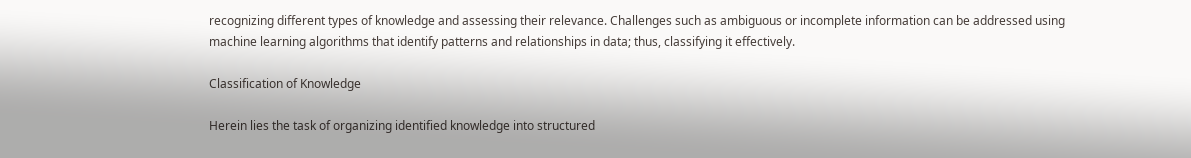recognizing different types of knowledge and assessing their relevance. Challenges such as ambiguous or incomplete information can be addressed using machine learning algorithms that identify patterns and relationships in data; thus, classifying it effectively.

Classification of Knowledge

Herein lies the task of organizing identified knowledge into structured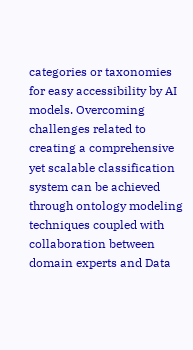categories or taxonomies for easy accessibility by AI models. Overcoming challenges related to creating a comprehensive yet scalable classification system can be achieved through ontology modeling techniques coupled with collaboration between domain experts and Data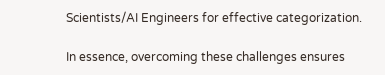Scientists/AI Engineers for effective categorization.

In essence, overcoming these challenges ensures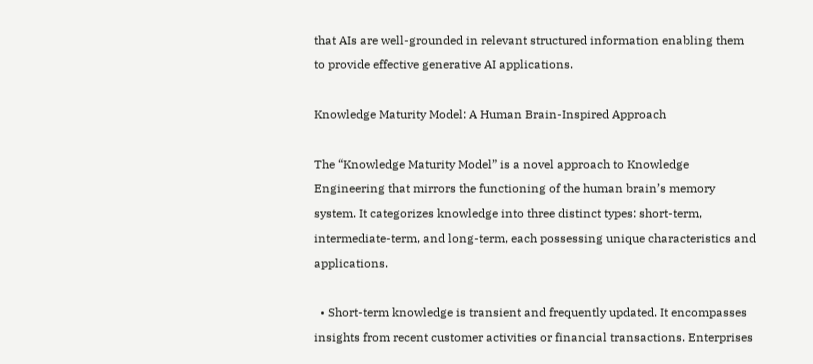that AIs are well-grounded in relevant structured information enabling them to provide effective generative AI applications.

Knowledge Maturity Model: A Human Brain-Inspired Approach

The “Knowledge Maturity Model” is a novel approach to Knowledge Engineering that mirrors the functioning of the human brain’s memory system. It categorizes knowledge into three distinct types: short-term, intermediate-term, and long-term, each possessing unique characteristics and applications.

  • Short-term knowledge is transient and frequently updated. It encompasses insights from recent customer activities or financial transactions. Enterprises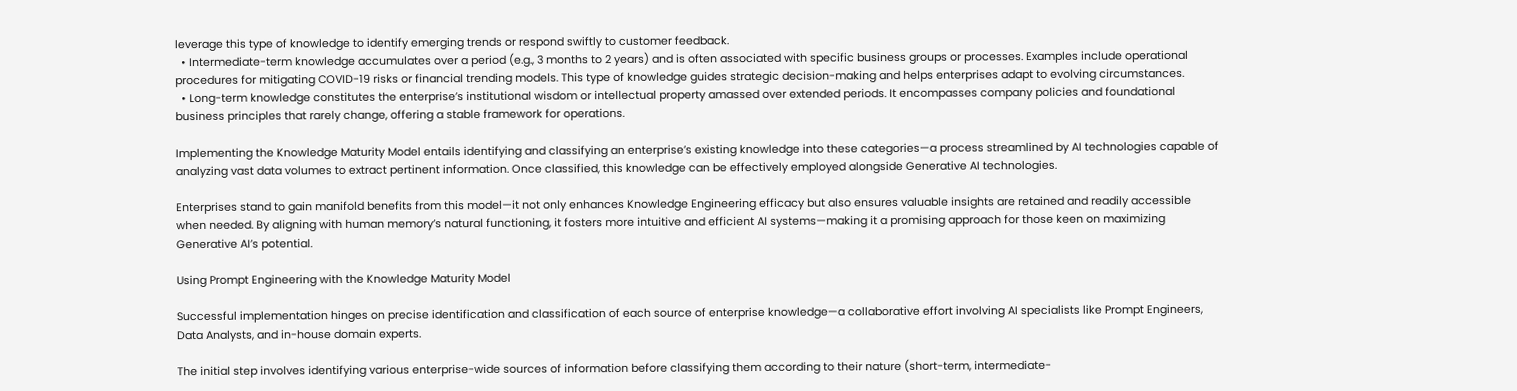leverage this type of knowledge to identify emerging trends or respond swiftly to customer feedback.
  • Intermediate-term knowledge accumulates over a period (e.g., 3 months to 2 years) and is often associated with specific business groups or processes. Examples include operational procedures for mitigating COVID-19 risks or financial trending models. This type of knowledge guides strategic decision-making and helps enterprises adapt to evolving circumstances.
  • Long-term knowledge constitutes the enterprise’s institutional wisdom or intellectual property amassed over extended periods. It encompasses company policies and foundational business principles that rarely change, offering a stable framework for operations.

Implementing the Knowledge Maturity Model entails identifying and classifying an enterprise’s existing knowledge into these categories—a process streamlined by AI technologies capable of analyzing vast data volumes to extract pertinent information. Once classified, this knowledge can be effectively employed alongside Generative AI technologies.

Enterprises stand to gain manifold benefits from this model—it not only enhances Knowledge Engineering efficacy but also ensures valuable insights are retained and readily accessible when needed. By aligning with human memory’s natural functioning, it fosters more intuitive and efficient AI systems—making it a promising approach for those keen on maximizing Generative AI’s potential.

Using Prompt Engineering with the Knowledge Maturity Model

Successful implementation hinges on precise identification and classification of each source of enterprise knowledge—a collaborative effort involving AI specialists like Prompt Engineers, Data Analysts, and in-house domain experts.

The initial step involves identifying various enterprise-wide sources of information before classifying them according to their nature (short-term, intermediate-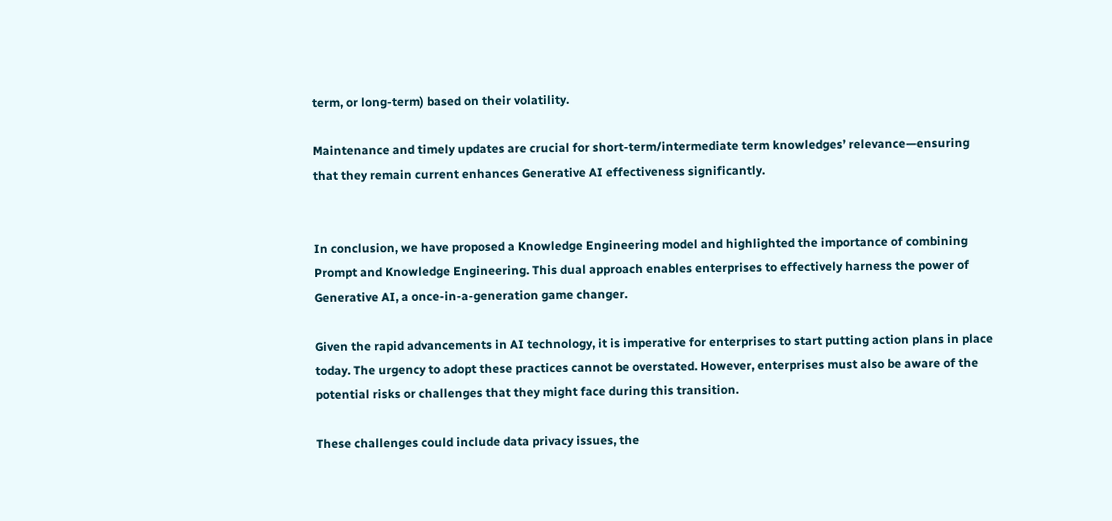term, or long-term) based on their volatility.

Maintenance and timely updates are crucial for short-term/intermediate term knowledges’ relevance—ensuring that they remain current enhances Generative AI effectiveness significantly.


In conclusion, we have proposed a Knowledge Engineering model and highlighted the importance of combining Prompt and Knowledge Engineering. This dual approach enables enterprises to effectively harness the power of Generative AI, a once-in-a-generation game changer.

Given the rapid advancements in AI technology, it is imperative for enterprises to start putting action plans in place today. The urgency to adopt these practices cannot be overstated. However, enterprises must also be aware of the potential risks or challenges that they might face during this transition.

These challenges could include data privacy issues, the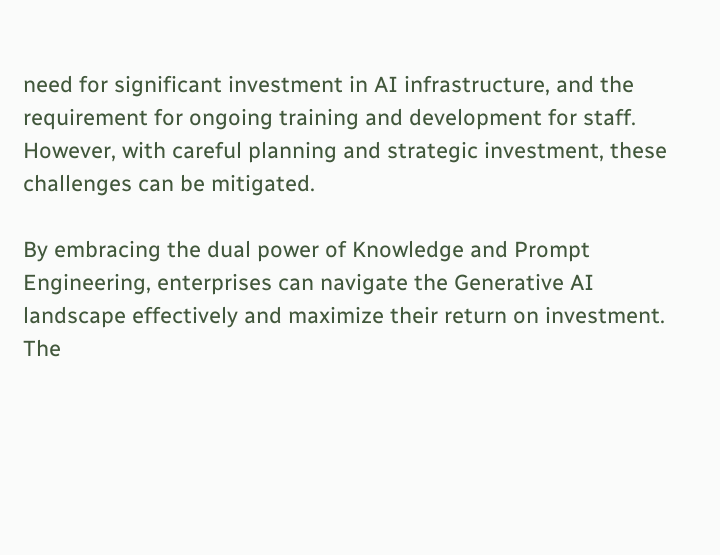need for significant investment in AI infrastructure, and the requirement for ongoing training and development for staff. However, with careful planning and strategic investment, these challenges can be mitigated.

By embracing the dual power of Knowledge and Prompt Engineering, enterprises can navigate the Generative AI landscape effectively and maximize their return on investment. The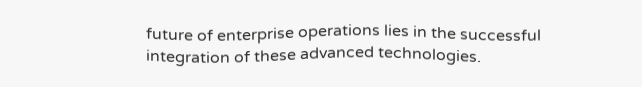future of enterprise operations lies in the successful integration of these advanced technologies.